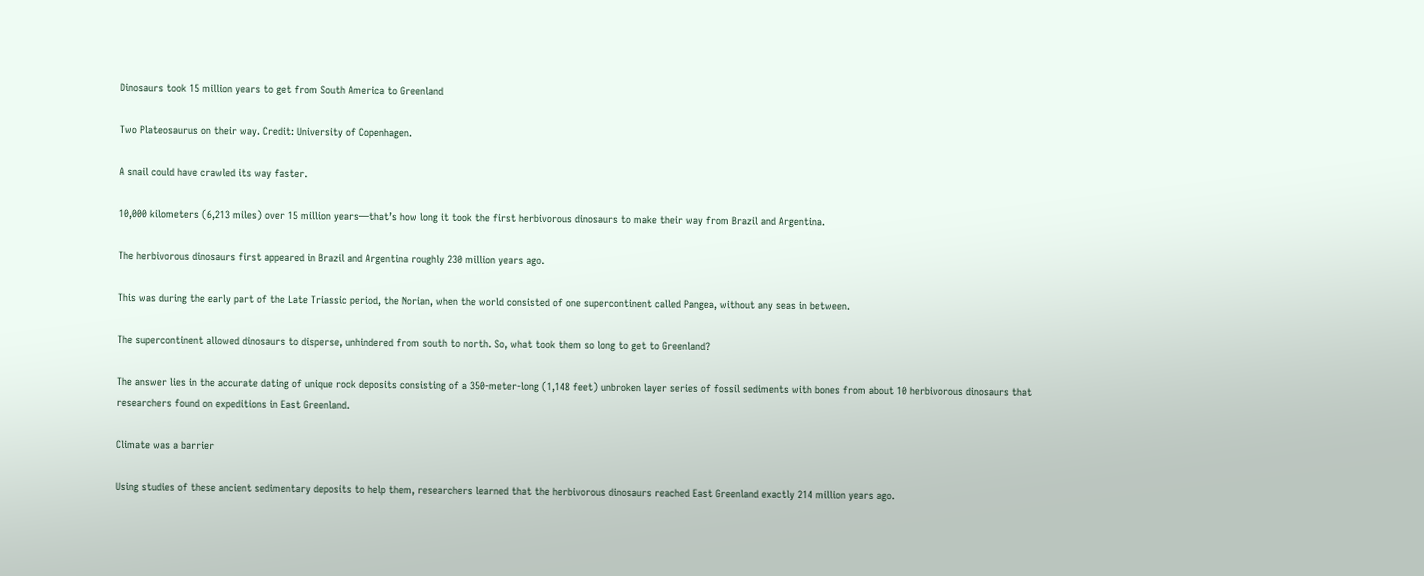Dinosaurs took 15 million years to get from South America to Greenland

Two Plateosaurus on their way. Credit: University of Copenhagen.

A snail could have crawled its way faster.

10,000 kilometers (6,213 miles) over 15 million years—that’s how long it took the first herbivorous dinosaurs to make their way from Brazil and Argentina.

The herbivorous dinosaurs first appeared in Brazil and Argentina roughly 230 million years ago.

This was during the early part of the Late Triassic period, the Norian, when the world consisted of one supercontinent called Pangea, without any seas in between.

The supercontinent allowed dinosaurs to disperse, unhindered from south to north. So, what took them so long to get to Greenland?

The answer lies in the accurate dating of unique rock deposits consisting of a 350-meter-long (1,148 feet) unbroken layer series of fossil sediments with bones from about 10 herbivorous dinosaurs that researchers found on expeditions in East Greenland.

Climate was a barrier

Using studies of these ancient sedimentary deposits to help them, researchers learned that the herbivorous dinosaurs reached East Greenland exactly 214 million years ago.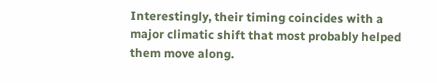Interestingly, their timing coincides with a major climatic shift that most probably helped them move along.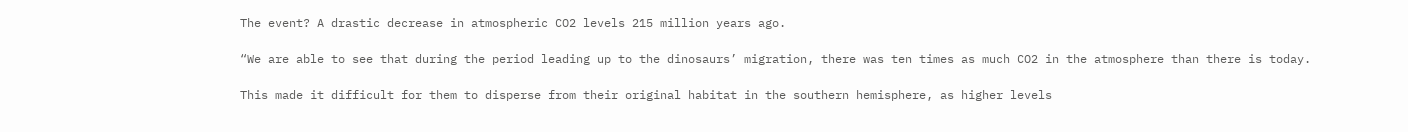The event? A drastic decrease in atmospheric CO2 levels 215 million years ago.

“We are able to see that during the period leading up to the dinosaurs’ migration, there was ten times as much CO2 in the atmosphere than there is today.

This made it difficult for them to disperse from their original habitat in the southern hemisphere, as higher levels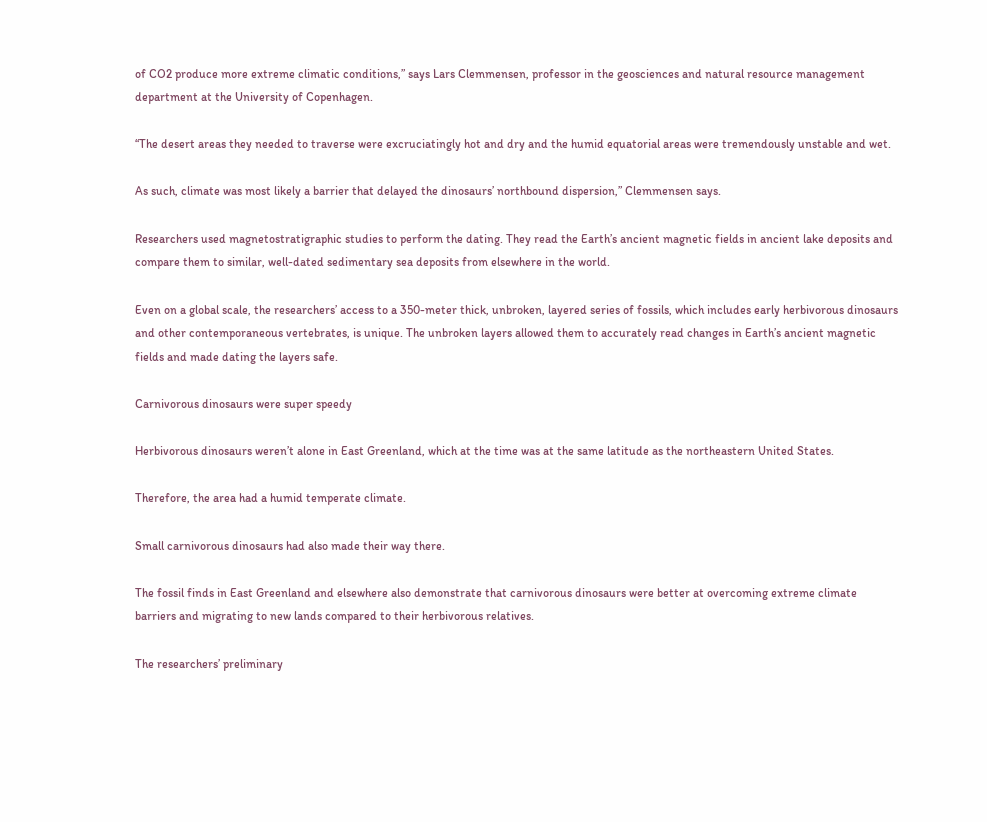of CO2 produce more extreme climatic conditions,” says Lars Clemmensen, professor in the geosciences and natural resource management department at the University of Copenhagen.

“The desert areas they needed to traverse were excruciatingly hot and dry and the humid equatorial areas were tremendously unstable and wet.

As such, climate was most likely a barrier that delayed the dinosaurs’ northbound dispersion,” Clemmensen says.

Researchers used magnetostratigraphic studies to perform the dating. They read the Earth’s ancient magnetic fields in ancient lake deposits and compare them to similar, well-dated sedimentary sea deposits from elsewhere in the world.

Even on a global scale, the researchers’ access to a 350-meter thick, unbroken, layered series of fossils, which includes early herbivorous dinosaurs and other contemporaneous vertebrates, is unique. The unbroken layers allowed them to accurately read changes in Earth’s ancient magnetic fields and made dating the layers safe.

Carnivorous dinosaurs were super speedy

Herbivorous dinosaurs weren’t alone in East Greenland, which at the time was at the same latitude as the northeastern United States.

Therefore, the area had a humid temperate climate.

Small carnivorous dinosaurs had also made their way there.

The fossil finds in East Greenland and elsewhere also demonstrate that carnivorous dinosaurs were better at overcoming extreme climate barriers and migrating to new lands compared to their herbivorous relatives.

The researchers’ preliminary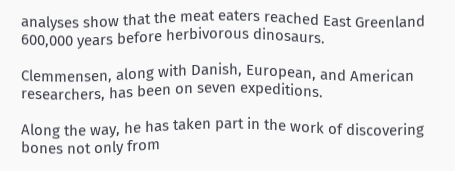analyses show that the meat eaters reached East Greenland 600,000 years before herbivorous dinosaurs.

Clemmensen, along with Danish, European, and American researchers, has been on seven expeditions.

Along the way, he has taken part in the work of discovering bones not only from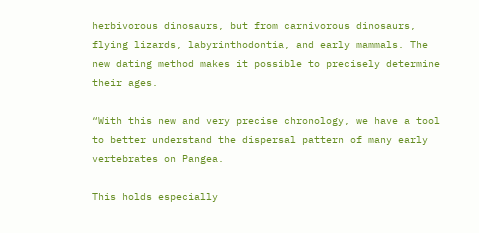herbivorous dinosaurs, but from carnivorous dinosaurs, flying lizards, labyrinthodontia, and early mammals. The new dating method makes it possible to precisely determine their ages.

“With this new and very precise chronology, we have a tool to better understand the dispersal pattern of many early vertebrates on Pangea.

This holds especially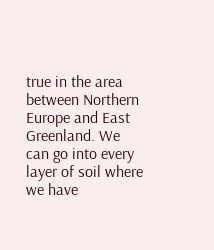true in the area between Northern Europe and East Greenland. We can go into every layer of soil where we have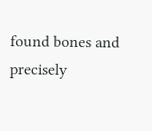found bones and precisely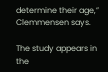determine their age,” Clemmensen says.

The study appears in the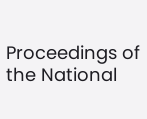Proceedings of the National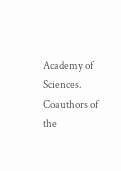Academy of Sciences. Coauthors of the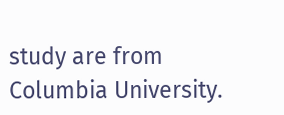study are from Columbia University.